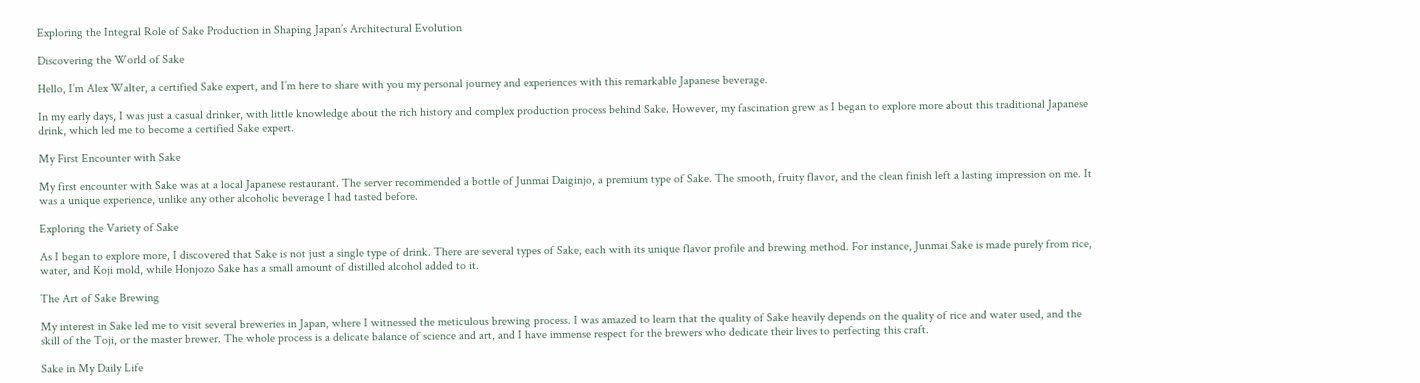Exploring the Integral Role of Sake Production in Shaping Japan’s Architectural Evolution

Discovering the World of Sake

Hello, I’m Alex Walter, a certified Sake expert, and I’m here to share with you my personal journey and experiences with this remarkable Japanese beverage.

In my early days, I was just a casual drinker, with little knowledge about the rich history and complex production process behind Sake. However, my fascination grew as I began to explore more about this traditional Japanese drink, which led me to become a certified Sake expert.

My First Encounter with Sake

My first encounter with Sake was at a local Japanese restaurant. The server recommended a bottle of Junmai Daiginjo, a premium type of Sake. The smooth, fruity flavor, and the clean finish left a lasting impression on me. It was a unique experience, unlike any other alcoholic beverage I had tasted before.

Exploring the Variety of Sake

As I began to explore more, I discovered that Sake is not just a single type of drink. There are several types of Sake, each with its unique flavor profile and brewing method. For instance, Junmai Sake is made purely from rice, water, and Koji mold, while Honjozo Sake has a small amount of distilled alcohol added to it.

The Art of Sake Brewing

My interest in Sake led me to visit several breweries in Japan, where I witnessed the meticulous brewing process. I was amazed to learn that the quality of Sake heavily depends on the quality of rice and water used, and the skill of the Toji, or the master brewer. The whole process is a delicate balance of science and art, and I have immense respect for the brewers who dedicate their lives to perfecting this craft.

Sake in My Daily Life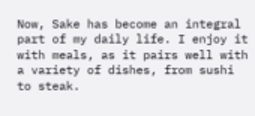Now, Sake has become an integral part of my daily life. I enjoy it with meals, as it pairs well with a variety of dishes, from sushi to steak.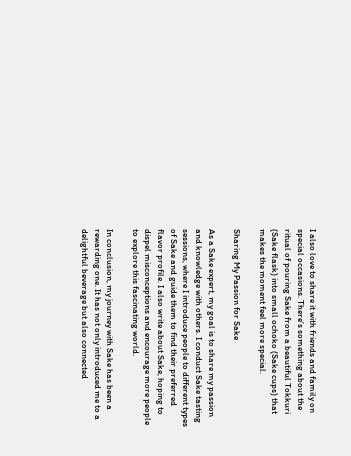I also love to share it with friends and family on special occasions. There’s something about the ritual of pouring Sake from a beautiful Tokkuri (Sake flask) into small ochoko (Sake cups) that makes the moment feel more special.

Sharing My Passion for Sake

As a Sake expert, my goal is to share my passion and knowledge with others. I conduct Sake tasting sessions, where I introduce people to different types of Sake and guide them to find their preferred flavor profile. I also write about Sake, hoping to dispel misconceptions and encourage more people to explore this fascinating world.

In conclusion, my journey with Sake has been a rewarding one. It has not only introduced me to a delightful beverage but also connected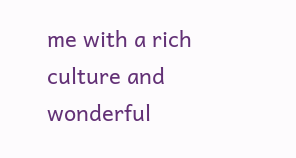me with a rich culture and wonderful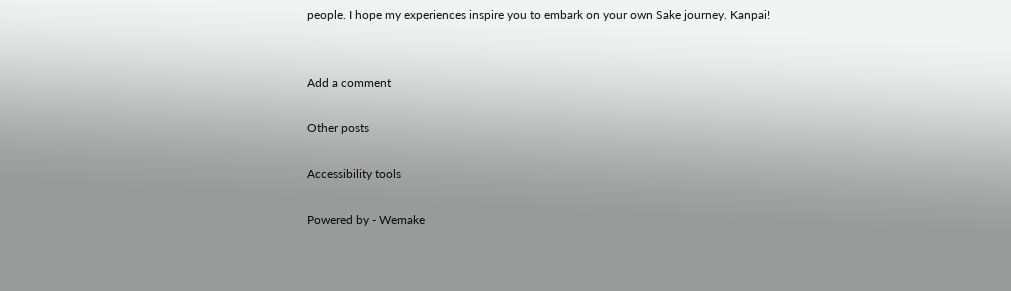people. I hope my experiences inspire you to embark on your own Sake journey. Kanpai!


Add a comment

Other posts

Accessibility tools

Powered by - Wemake